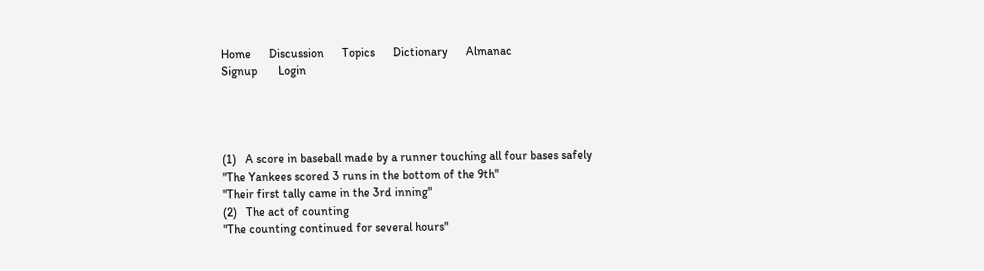Home      Discussion      Topics      Dictionary      Almanac
Signup       Login




(1)   A score in baseball made by a runner touching all four bases safely
"The Yankees scored 3 runs in the bottom of the 9th"
"Their first tally came in the 3rd inning"
(2)   The act of counting
"The counting continued for several hours"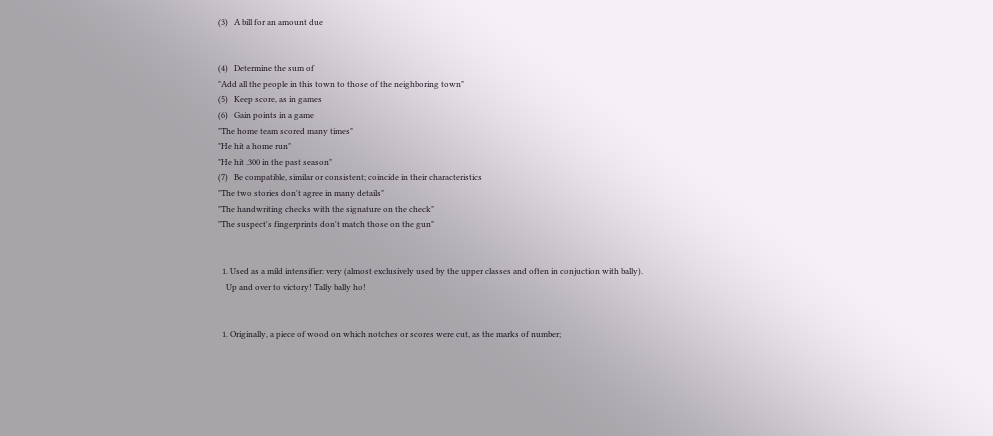(3)   A bill for an amount due


(4)   Determine the sum of
"Add all the people in this town to those of the neighboring town"
(5)   Keep score, as in games
(6)   Gain points in a game
"The home team scored many times"
"He hit a home run"
"He hit .300 in the past season"
(7)   Be compatible, similar or consistent; coincide in their characteristics
"The two stories don't agree in many details"
"The handwriting checks with the signature on the check"
"The suspect's fingerprints don't match those on the gun"


  1. Used as a mild intensifier: very (almost exclusively used by the upper classes and often in conjuction with bally).
    Up and over to victory! Tally bally ho!


  1. Originally, a piece of wood on which notches or scores were cut, as the marks of number;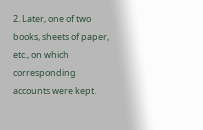2. Later, one of two books, sheets of paper, etc., on which corresponding accounts were kept.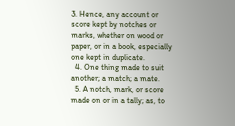3. Hence, any account or score kept by notches or marks, whether on wood or paper, or in a book, especially one kept in duplicate.
  4. One thing made to suit another; a match; a mate.
  5. A notch, mark, or score made on or in a tally; as, to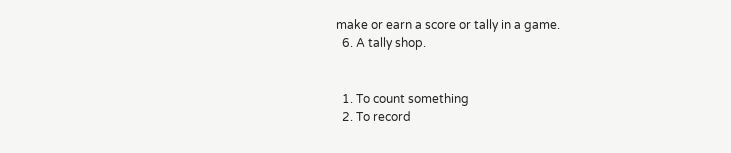make or earn a score or tally in a game.
  6. A tally shop.


  1. To count something
  2. To record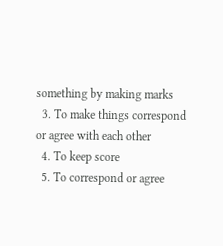something by making marks
  3. To make things correspond or agree with each other
  4. To keep score
  5. To correspond or agree